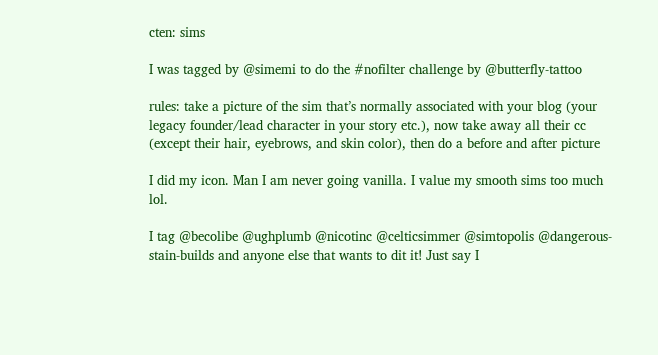cten: sims

I was tagged by @simemi to do the #nofilter challenge by @butterfly-tattoo

rules: take a picture of the sim that’s normally associated with your blog (your legacy founder/lead character in your story etc.), now take away all their cc (except their hair, eyebrows, and skin color), then do a before and after picture

I did my icon. Man I am never going vanilla. I value my smooth sims too much lol.

I tag @becolibe @ughplumb @nicotinc @celticsimmer @simtopolis @dangerous-stain-builds and anyone else that wants to dit it! Just say I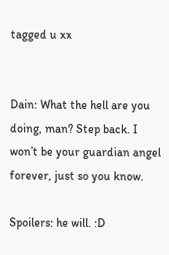tagged u xx


Dain: What the hell are you doing, man? Step back. I won’t be your guardian angel forever, just so you know.

Spoilers: he will. :D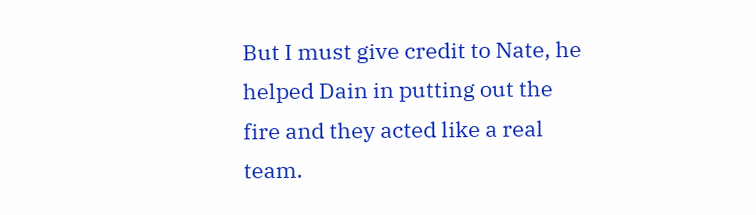But I must give credit to Nate, he helped Dain in putting out the fire and they acted like a real team.